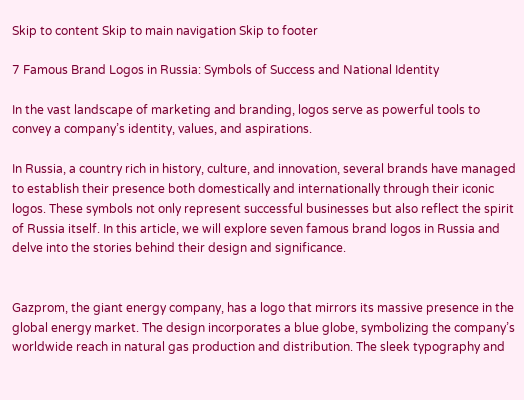Skip to content Skip to main navigation Skip to footer

7 Famous Brand Logos in Russia: Symbols of Success and National Identity

In the vast landscape of marketing and branding, logos serve as powerful tools to convey a company’s identity, values, and aspirations.

In Russia, a country rich in history, culture, and innovation, several brands have managed to establish their presence both domestically and internationally through their iconic logos. These symbols not only represent successful businesses but also reflect the spirit of Russia itself. In this article, we will explore seven famous brand logos in Russia and delve into the stories behind their design and significance.


Gazprom, the giant energy company, has a logo that mirrors its massive presence in the global energy market. The design incorporates a blue globe, symbolizing the company’s worldwide reach in natural gas production and distribution. The sleek typography and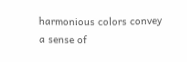harmonious colors convey a sense of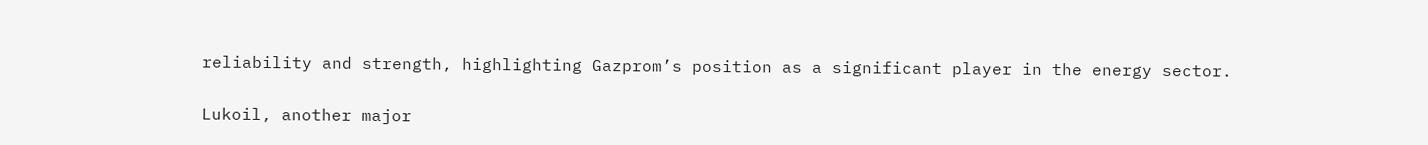reliability and strength, highlighting Gazprom’s position as a significant player in the energy sector.


Lukoil, another major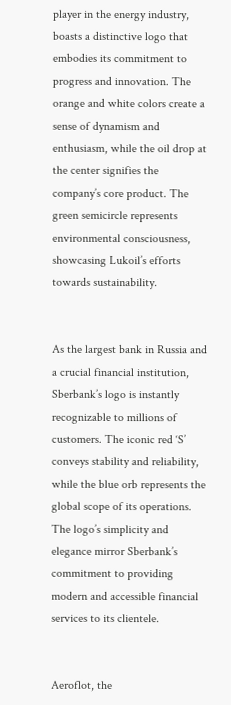player in the energy industry, boasts a distinctive logo that embodies its commitment to progress and innovation. The orange and white colors create a sense of dynamism and enthusiasm, while the oil drop at the center signifies the company’s core product. The green semicircle represents environmental consciousness, showcasing Lukoil’s efforts towards sustainability.


As the largest bank in Russia and a crucial financial institution, Sberbank’s logo is instantly recognizable to millions of customers. The iconic red ‘S’ conveys stability and reliability, while the blue orb represents the global scope of its operations. The logo’s simplicity and elegance mirror Sberbank’s commitment to providing modern and accessible financial services to its clientele.


Aeroflot, the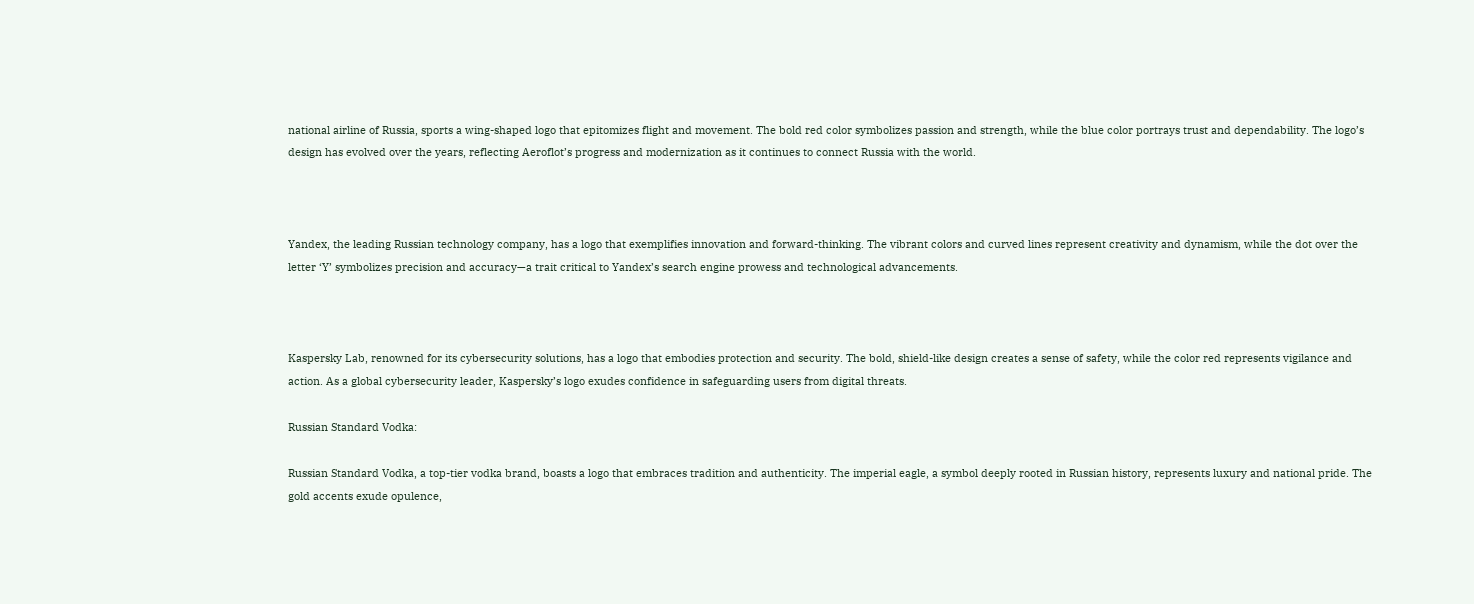national airline of Russia, sports a wing-shaped logo that epitomizes flight and movement. The bold red color symbolizes passion and strength, while the blue color portrays trust and dependability. The logo’s design has evolved over the years, reflecting Aeroflot’s progress and modernization as it continues to connect Russia with the world.



Yandex, the leading Russian technology company, has a logo that exemplifies innovation and forward-thinking. The vibrant colors and curved lines represent creativity and dynamism, while the dot over the letter ‘Y’ symbolizes precision and accuracy—a trait critical to Yandex’s search engine prowess and technological advancements.



Kaspersky Lab, renowned for its cybersecurity solutions, has a logo that embodies protection and security. The bold, shield-like design creates a sense of safety, while the color red represents vigilance and action. As a global cybersecurity leader, Kaspersky’s logo exudes confidence in safeguarding users from digital threats.

Russian Standard Vodka:

Russian Standard Vodka, a top-tier vodka brand, boasts a logo that embraces tradition and authenticity. The imperial eagle, a symbol deeply rooted in Russian history, represents luxury and national pride. The gold accents exude opulence,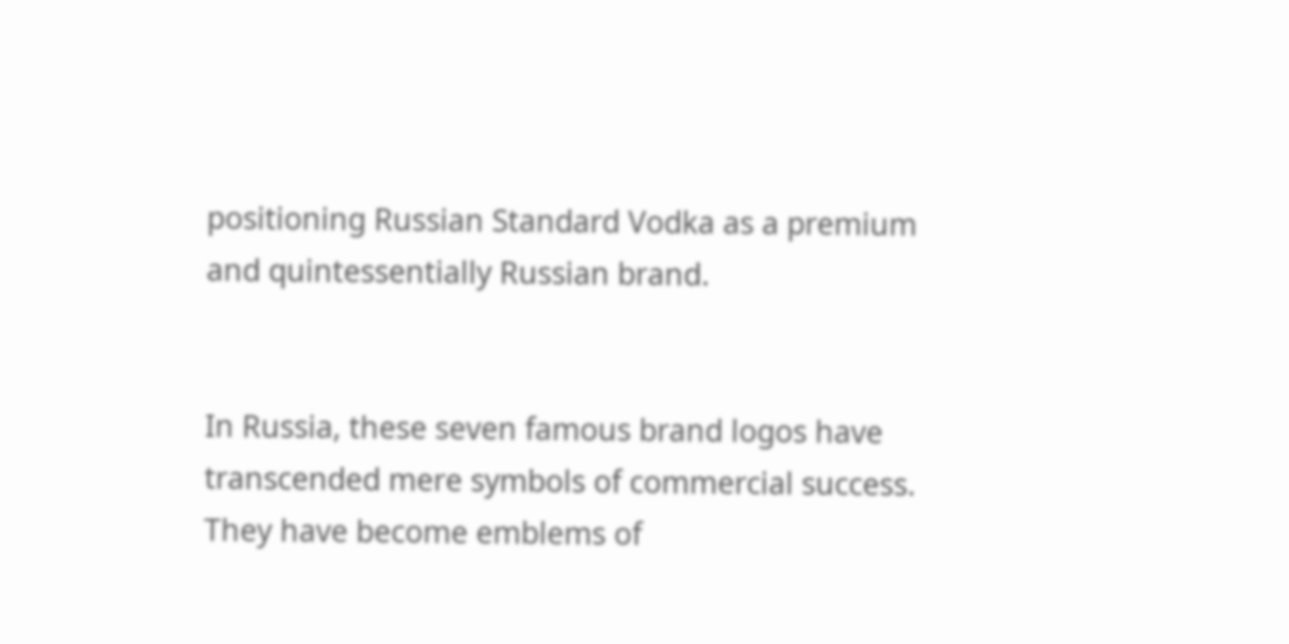positioning Russian Standard Vodka as a premium and quintessentially Russian brand.


In Russia, these seven famous brand logos have transcended mere symbols of commercial success. They have become emblems of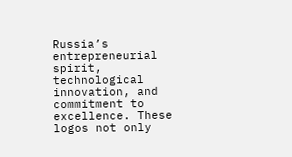Russia’s entrepreneurial spirit, technological innovation, and commitment to excellence. These logos not only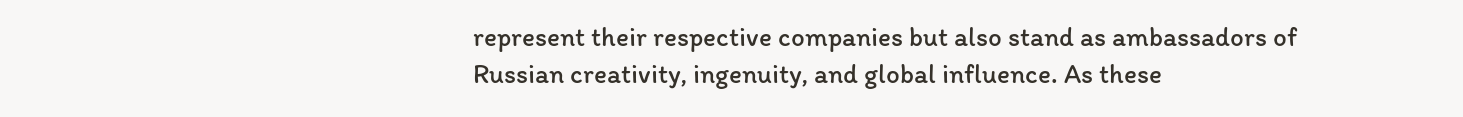represent their respective companies but also stand as ambassadors of Russian creativity, ingenuity, and global influence. As these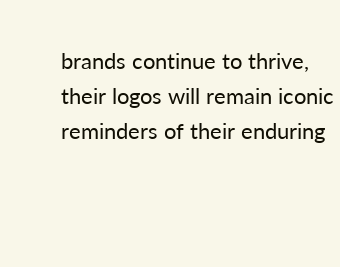brands continue to thrive, their logos will remain iconic reminders of their enduring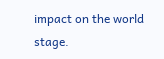impact on the world stage.